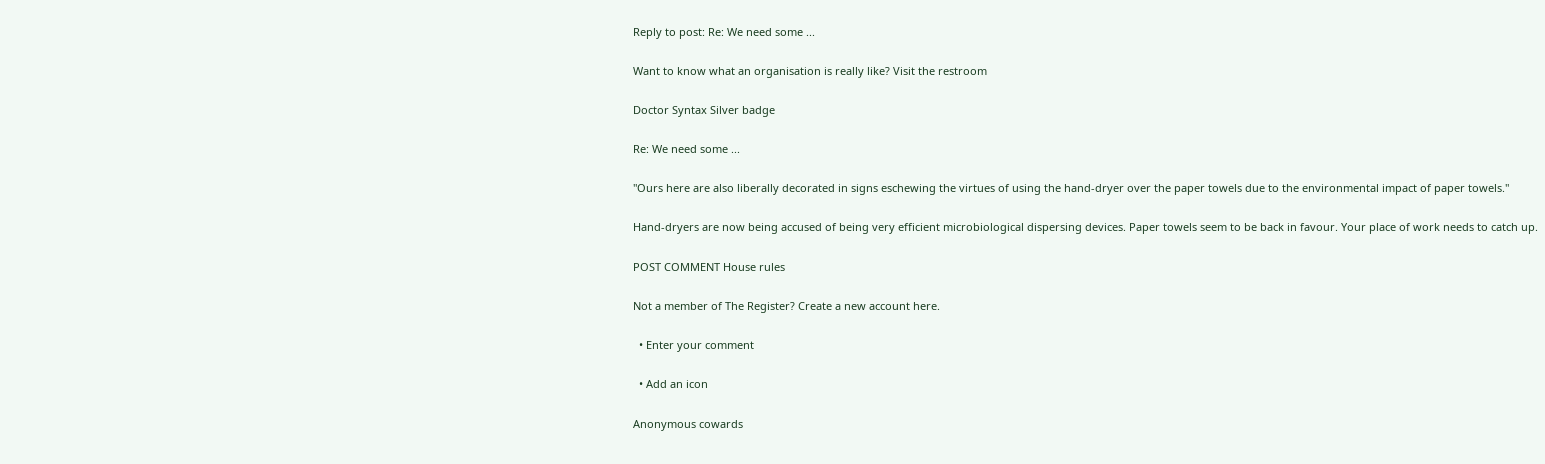Reply to post: Re: We need some ...

Want to know what an organisation is really like? Visit the restroom

Doctor Syntax Silver badge

Re: We need some ...

"Ours here are also liberally decorated in signs eschewing the virtues of using the hand-dryer over the paper towels due to the environmental impact of paper towels."

Hand-dryers are now being accused of being very efficient microbiological dispersing devices. Paper towels seem to be back in favour. Your place of work needs to catch up.

POST COMMENT House rules

Not a member of The Register? Create a new account here.

  • Enter your comment

  • Add an icon

Anonymous cowards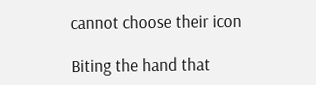cannot choose their icon

Biting the hand that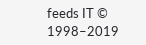feeds IT © 1998–2019